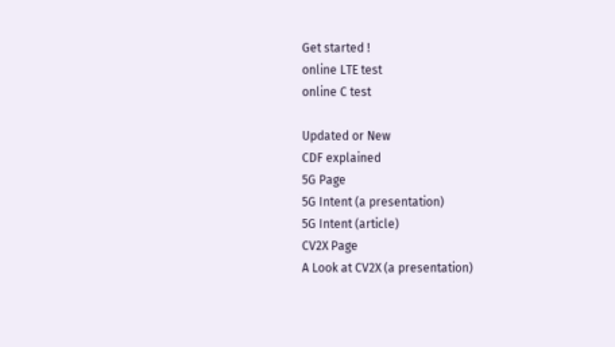Get started !
online LTE test
online C test

Updated or New
CDF explained
5G Page
5G Intent (a presentation)
5G Intent (article)
CV2X Page
A Look at CV2X (a presentation)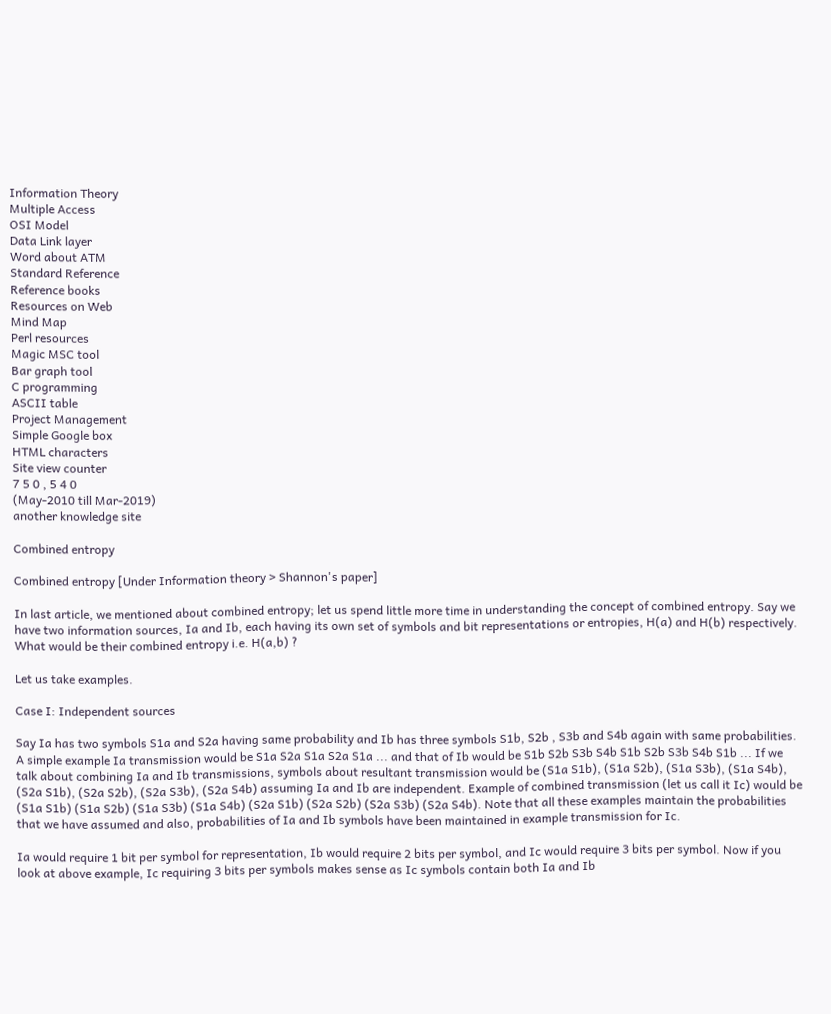Information Theory
Multiple Access
OSI Model
Data Link layer
Word about ATM
Standard Reference
Reference books
Resources on Web
Mind Map
Perl resources
Magic MSC tool
Bar graph tool
C programming
ASCII table
Project Management
Simple Google box
HTML characters
Site view counter
7 5 0 , 5 4 0
(May-2010 till Mar-2019)
another knowledge site

Combined entropy

Combined entropy [Under Information theory > Shannon's paper]

In last article, we mentioned about combined entropy; let us spend little more time in understanding the concept of combined entropy. Say we have two information sources, Ia and Ib, each having its own set of symbols and bit representations or entropies, H(a) and H(b) respectively. What would be their combined entropy i.e. H(a,b) ?

Let us take examples.

Case I: Independent sources

Say Ia has two symbols S1a and S2a having same probability and Ib has three symbols S1b, S2b , S3b and S4b again with same probabilities. A simple example Ia transmission would be S1a S2a S1a S2a S1a ... and that of Ib would be S1b S2b S3b S4b S1b S2b S3b S4b S1b ... If we talk about combining Ia and Ib transmissions, symbols about resultant transmission would be (S1a S1b), (S1a S2b), (S1a S3b), (S1a S4b), (S2a S1b), (S2a S2b), (S2a S3b), (S2a S4b) assuming Ia and Ib are independent. Example of combined transmission (let us call it Ic) would be (S1a S1b) (S1a S2b) (S1a S3b) (S1a S4b) (S2a S1b) (S2a S2b) (S2a S3b) (S2a S4b). Note that all these examples maintain the probabilities that we have assumed and also, probabilities of Ia and Ib symbols have been maintained in example transmission for Ic.

Ia would require 1 bit per symbol for representation, Ib would require 2 bits per symbol, and Ic would require 3 bits per symbol. Now if you look at above example, Ic requiring 3 bits per symbols makes sense as Ic symbols contain both Ia and Ib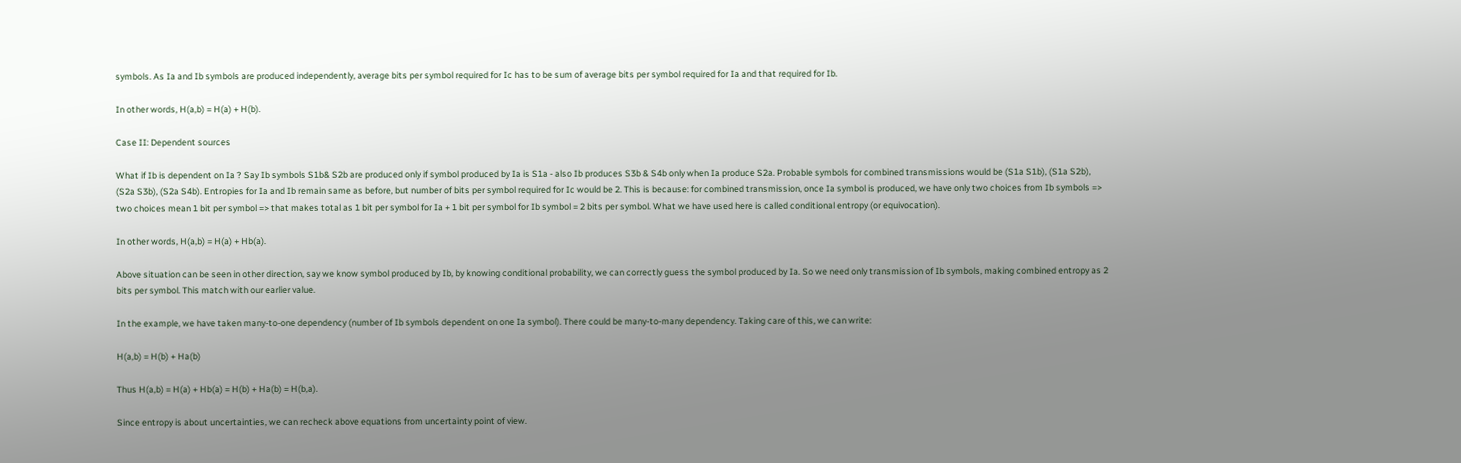symbols. As Ia and Ib symbols are produced independently, average bits per symbol required for Ic has to be sum of average bits per symbol required for Ia and that required for Ib.

In other words, H(a,b) = H(a) + H(b).

Case II: Dependent sources

What if Ib is dependent on Ia ? Say Ib symbols S1b& S2b are produced only if symbol produced by Ia is S1a - also Ib produces S3b & S4b only when Ia produce S2a. Probable symbols for combined transmissions would be (S1a S1b), (S1a S2b), (S2a S3b), (S2a S4b). Entropies for Ia and Ib remain same as before, but number of bits per symbol required for Ic would be 2. This is because: for combined transmission, once Ia symbol is produced, we have only two choices from Ib symbols => two choices mean 1 bit per symbol => that makes total as 1 bit per symbol for Ia + 1 bit per symbol for Ib symbol = 2 bits per symbol. What we have used here is called conditional entropy (or equivocation).

In other words, H(a,b) = H(a) + Hb(a).

Above situation can be seen in other direction, say we know symbol produced by Ib, by knowing conditional probability, we can correctly guess the symbol produced by Ia. So we need only transmission of Ib symbols, making combined entropy as 2 bits per symbol. This match with our earlier value.

In the example, we have taken many-to-one dependency (number of Ib symbols dependent on one Ia symbol). There could be many-to-many dependency. Taking care of this, we can write:

H(a,b) = H(b) + Ha(b)

Thus H(a,b) = H(a) + Hb(a) = H(b) + Ha(b) = H(b,a).

Since entropy is about uncertainties, we can recheck above equations from uncertainty point of view.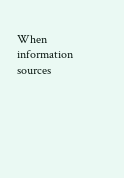When information sources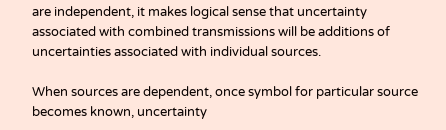are independent, it makes logical sense that uncertainty associated with combined transmissions will be additions of uncertainties associated with individual sources.

When sources are dependent, once symbol for particular source becomes known, uncertainty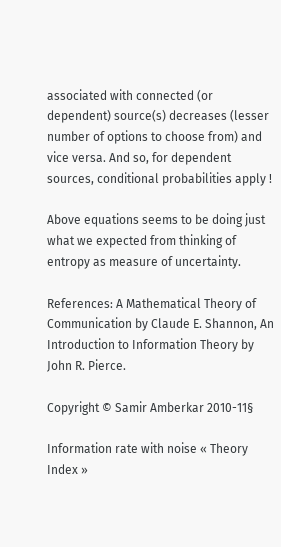associated with connected (or dependent) source(s) decreases (lesser number of options to choose from) and vice versa. And so, for dependent sources, conditional probabilities apply !

Above equations seems to be doing just what we expected from thinking of entropy as measure of uncertainty.

References: A Mathematical Theory of Communication by Claude E. Shannon, An Introduction to Information Theory by John R. Pierce.

Copyright © Samir Amberkar 2010-11§

Information rate with noise « Theory Index »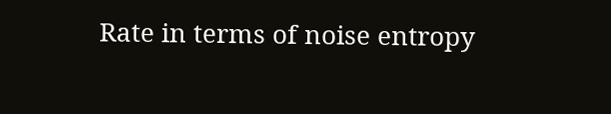Rate in terms of noise entropy